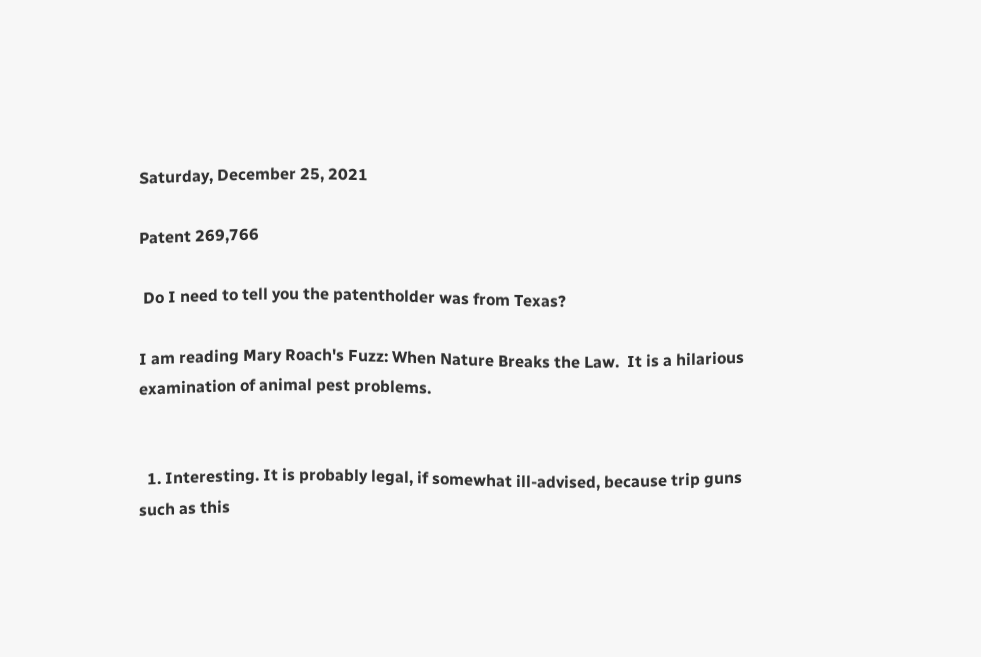Saturday, December 25, 2021

Patent 269,766

 Do I need to tell you the patentholder was from Texas?

I am reading Mary Roach's Fuzz: When Nature Breaks the Law.  It is a hilarious examination of animal pest problems.


  1. Interesting. It is probably legal, if somewhat ill-advised, because trip guns such as this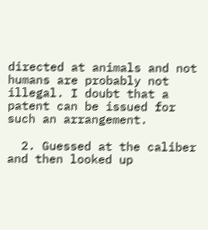directed at animals and not humans are probably not illegal. I doubt that a patent can be issued for such an arrangement.

  2. Guessed at the caliber and then looked up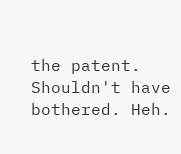the patent. Shouldn't have bothered. Heh.